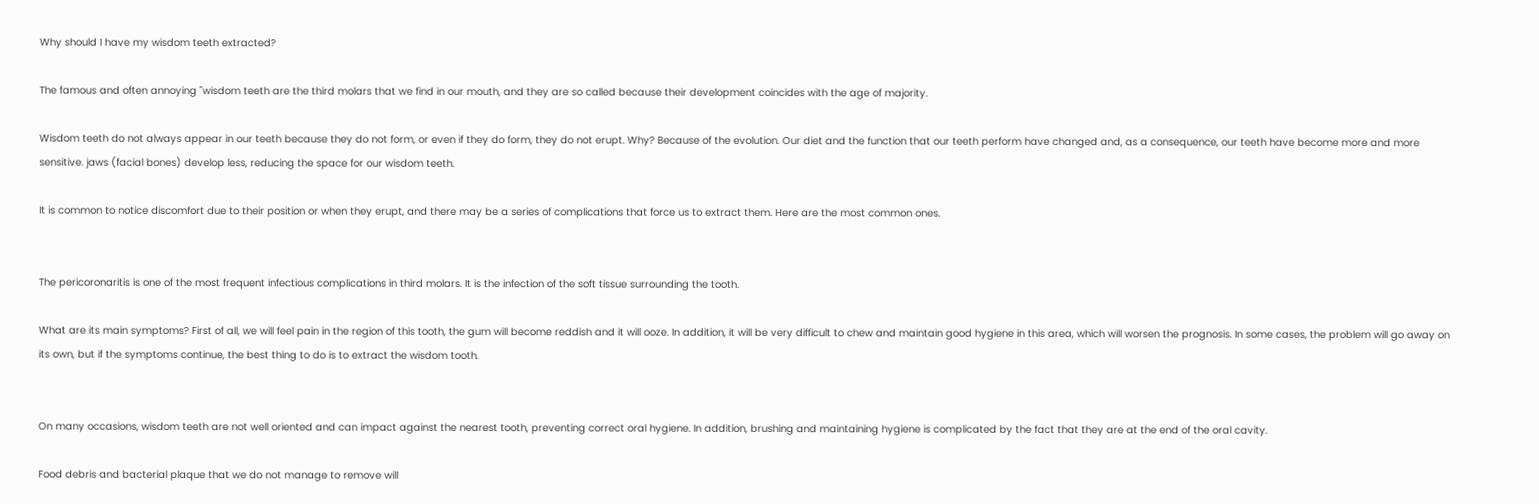Why should I have my wisdom teeth extracted?

The famous and often annoying "wisdom teeth are the third molars that we find in our mouth, and they are so called because their development coincides with the age of majority.

Wisdom teeth do not always appear in our teeth because they do not form, or even if they do form, they do not erupt. Why? Because of the evolution. Our diet and the function that our teeth perform have changed and, as a consequence, our teeth have become more and more sensitive. jaws (facial bones) develop less, reducing the space for our wisdom teeth.

It is common to notice discomfort due to their position or when they erupt, and there may be a series of complications that force us to extract them. Here are the most common ones.


The pericoronaritis is one of the most frequent infectious complications in third molars. It is the infection of the soft tissue surrounding the tooth.

What are its main symptoms? First of all, we will feel pain in the region of this tooth, the gum will become reddish and it will ooze. In addition, it will be very difficult to chew and maintain good hygiene in this area, which will worsen the prognosis. In some cases, the problem will go away on its own, but if the symptoms continue, the best thing to do is to extract the wisdom tooth.


On many occasions, wisdom teeth are not well oriented and can impact against the nearest tooth, preventing correct oral hygiene. In addition, brushing and maintaining hygiene is complicated by the fact that they are at the end of the oral cavity.

Food debris and bacterial plaque that we do not manage to remove will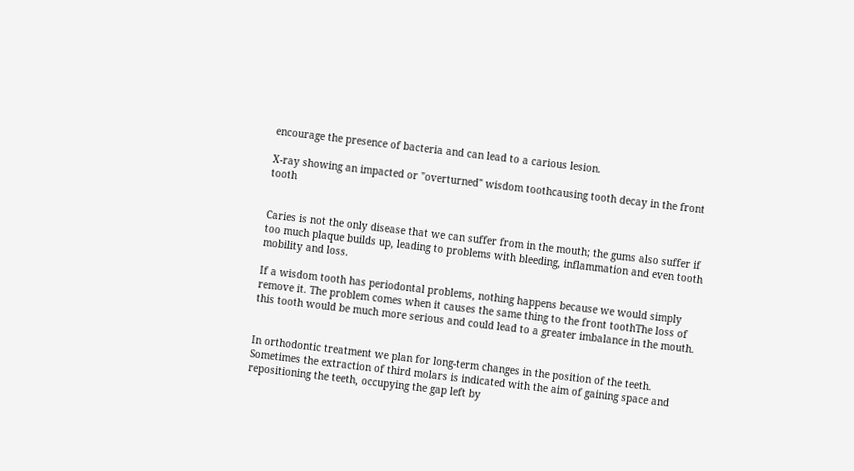encourage the presence of bacteria and can lead to a carious lesion.

X-ray showing an impacted or "overturned" wisdom toothcausing tooth decay in the front tooth


Caries is not the only disease that we can suffer from in the mouth; the gums also suffer if too much plaque builds up, leading to problems with bleeding, inflammation and even tooth mobility and loss.

If a wisdom tooth has periodontal problems, nothing happens because we would simply remove it. The problem comes when it causes the same thing to the front toothThe loss of this tooth would be much more serious and could lead to a greater imbalance in the mouth.


In orthodontic treatment we plan for long-term changes in the position of the teeth. Sometimes the extraction of third molars is indicated with the aim of gaining space and repositioning the teeth, occupying the gap left by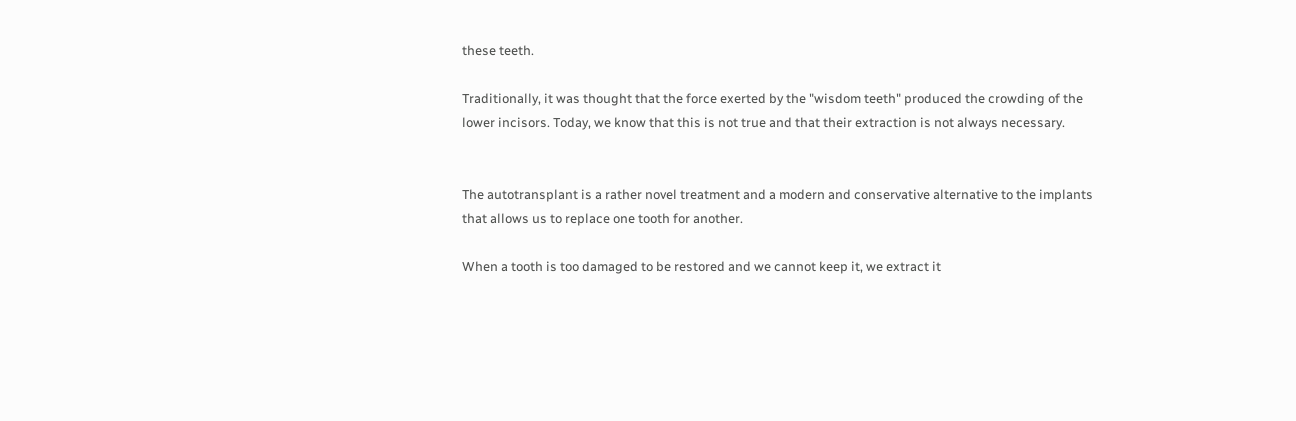these teeth.

Traditionally, it was thought that the force exerted by the "wisdom teeth" produced the crowding of the lower incisors. Today, we know that this is not true and that their extraction is not always necessary.


The autotransplant is a rather novel treatment and a modern and conservative alternative to the implants that allows us to replace one tooth for another.

When a tooth is too damaged to be restored and we cannot keep it, we extract it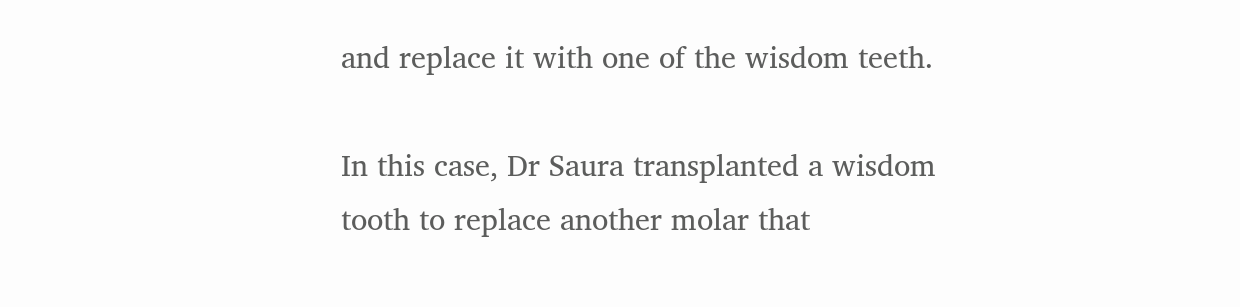and replace it with one of the wisdom teeth.

In this case, Dr Saura transplanted a wisdom tooth to replace another molar that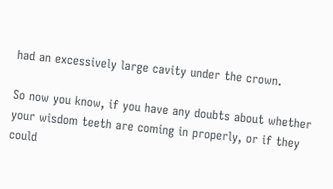had an excessively large cavity under the crown.

So now you know, if you have any doubts about whether your wisdom teeth are coming in properly, or if they could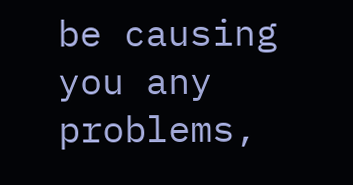be causing you any problems,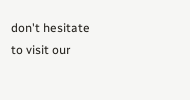don't hesitate to visit our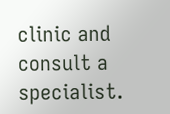clinic and consult a specialist.